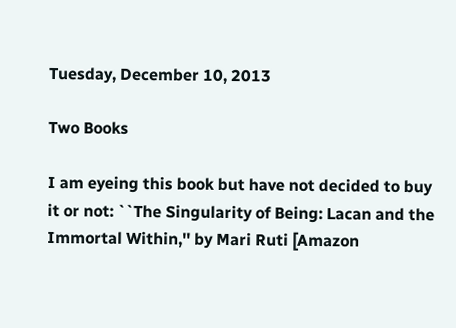Tuesday, December 10, 2013

Two Books

I am eyeing this book but have not decided to buy it or not: ``The Singularity of Being: Lacan and the Immortal Within,'' by Mari Ruti [Amazon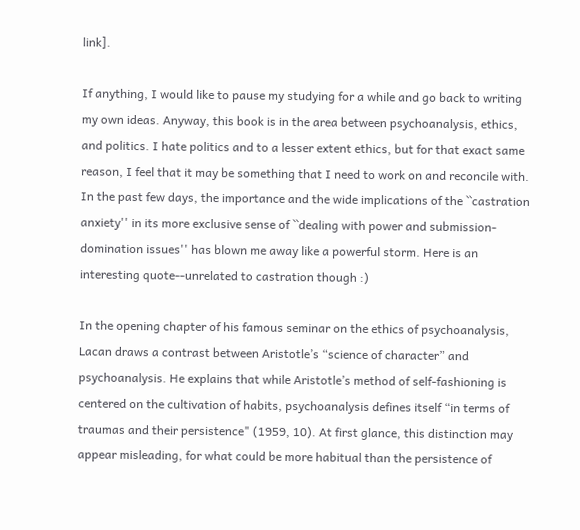link].

If anything, I would like to pause my studying for a while and go back to writing my own ideas. Anyway, this book is in the area between psychoanalysis, ethics, and politics. I hate politics and to a lesser extent ethics, but for that exact same reason, I feel that it may be something that I need to work on and reconcile with. In the past few days, the importance and the wide implications of the ``castration anxiety'' in its more exclusive sense of ``dealing with power and submission-domination issues'' has blown me away like a powerful storm. Here is an interesting quote--unrelated to castration though :)

In the opening chapter of his famous seminar on the ethics of psychoanalysis, Lacan draws a contrast between Aristotle’s “science of character” and psychoanalysis. He explains that while Aristotle’s method of self-fashioning is centered on the cultivation of habits, psychoanalysis defines itself “in terms of traumas and their persistence" (1959, 10). At first glance, this distinction may appear misleading, for what could be more habitual than the persistence of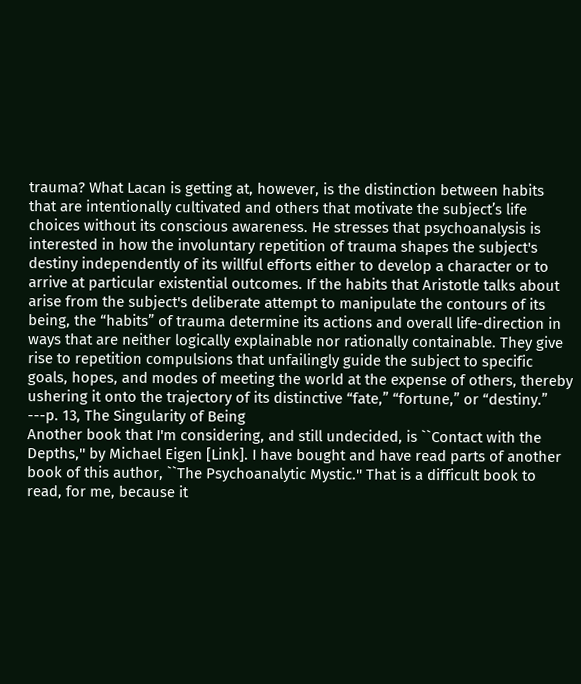trauma? What Lacan is getting at, however, is the distinction between habits that are intentionally cultivated and others that motivate the subject’s life choices without its conscious awareness. He stresses that psychoanalysis is interested in how the involuntary repetition of trauma shapes the subject's destiny independently of its willful efforts either to develop a character or to arrive at particular existential outcomes. If the habits that Aristotle talks about arise from the subject's deliberate attempt to manipulate the contours of its being, the “habits” of trauma determine its actions and overall life-direction in ways that are neither logically explainable nor rationally containable. They give rise to repetition compulsions that unfailingly guide the subject to specific goals, hopes, and modes of meeting the world at the expense of others, thereby ushering it onto the trajectory of its distinctive “fate,” “fortune,” or “destiny.” ---p. 13, The Singularity of Being
Another book that I'm considering, and still undecided, is ``Contact with the Depths,'' by Michael Eigen [Link]. I have bought and have read parts of another book of this author, ``The Psychoanalytic Mystic.'' That is a difficult book to read, for me, because it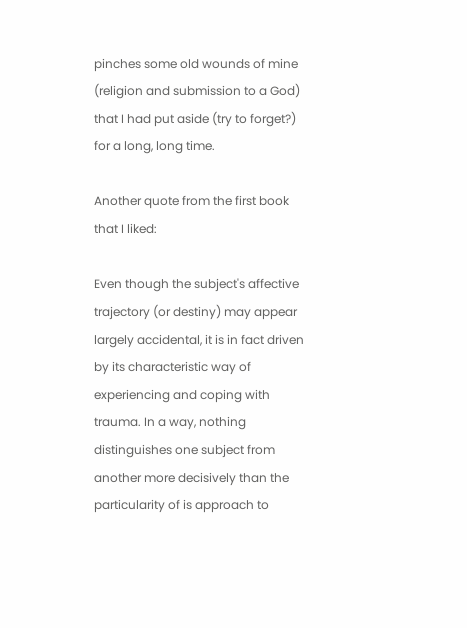pinches some old wounds of mine (religion and submission to a God) that I had put aside (try to forget?) for a long, long time.

Another quote from the first book that I liked:

Even though the subject's affective trajectory (or destiny) may appear largely accidental, it is in fact driven by its characteristic way of experiencing and coping with trauma. In a way, nothing distinguishes one subject from another more decisively than the particularity of is approach to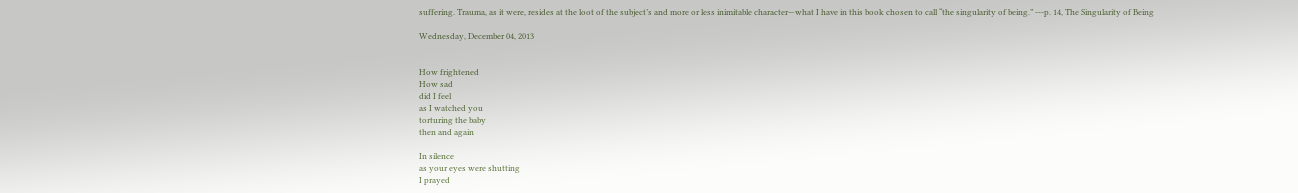suffering. Trauma, as it were, resides at the loot of the subject’s and more or less inimitable character—what I have in this book chosen to call “the singularity of being.” ---p. 14, The Singularity of Being

Wednesday, December 04, 2013


How frightened
How sad
did I feel
as I watched you
torturing the baby
then and again

In silence
as your eyes were shutting
I prayed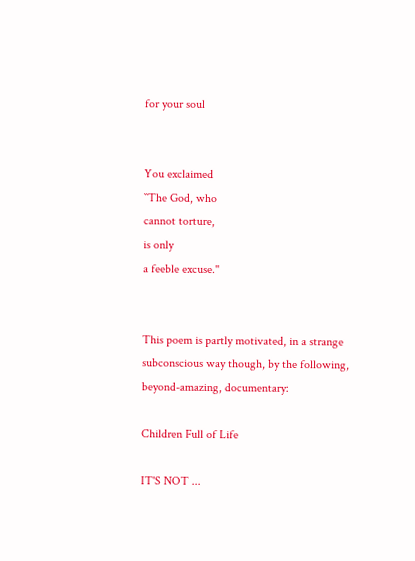for your soul


You exclaimed
``The God, who
cannot torture,
is only
a feeble excuse.''


This poem is partly motivated, in a strange subconscious way though, by the following, beyond-amazing, documentary:

Children Full of Life

IT'S NOT ...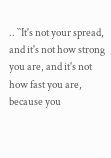.. ``It's not your spread, and it's not how strong you are, and it's not how fast you are, because you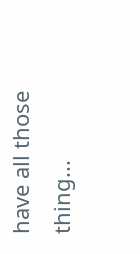have all those thing...